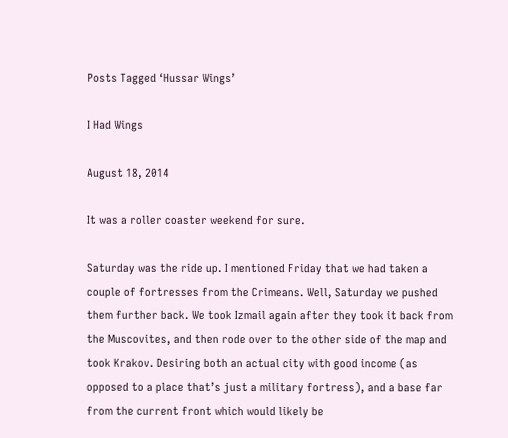Posts Tagged ‘Hussar Wings’

I Had Wings

August 18, 2014

It was a roller coaster weekend for sure.

Saturday was the ride up. I mentioned Friday that we had taken a couple of fortresses from the Crimeans. Well, Saturday we pushed them further back. We took Izmail again after they took it back from the Muscovites, and then rode over to the other side of the map and took Krakov. Desiring both an actual city with good income (as opposed to a place that’s just a military fortress), and a base far from the current front which would likely be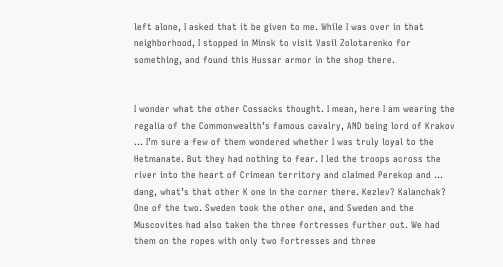left alone, I asked that it be given to me. While I was over in that neighborhood, I stopped in Minsk to visit Vasil Zolotarenko for something, and found this Hussar armor in the shop there.


I wonder what the other Cossacks thought. I mean, here I am wearing the regalia of the Commonwealth’s famous cavalry, AND being lord of Krakov … I’m sure a few of them wondered whether I was truly loyal to the Hetmanate. But they had nothing to fear. I led the troops across the river into the heart of Crimean territory and claimed Perekop and … dang, what’s that other K one in the corner there. Kezlev? Kalanchak? One of the two. Sweden took the other one, and Sweden and the Muscovites had also taken the three fortresses further out. We had them on the ropes with only two fortresses and three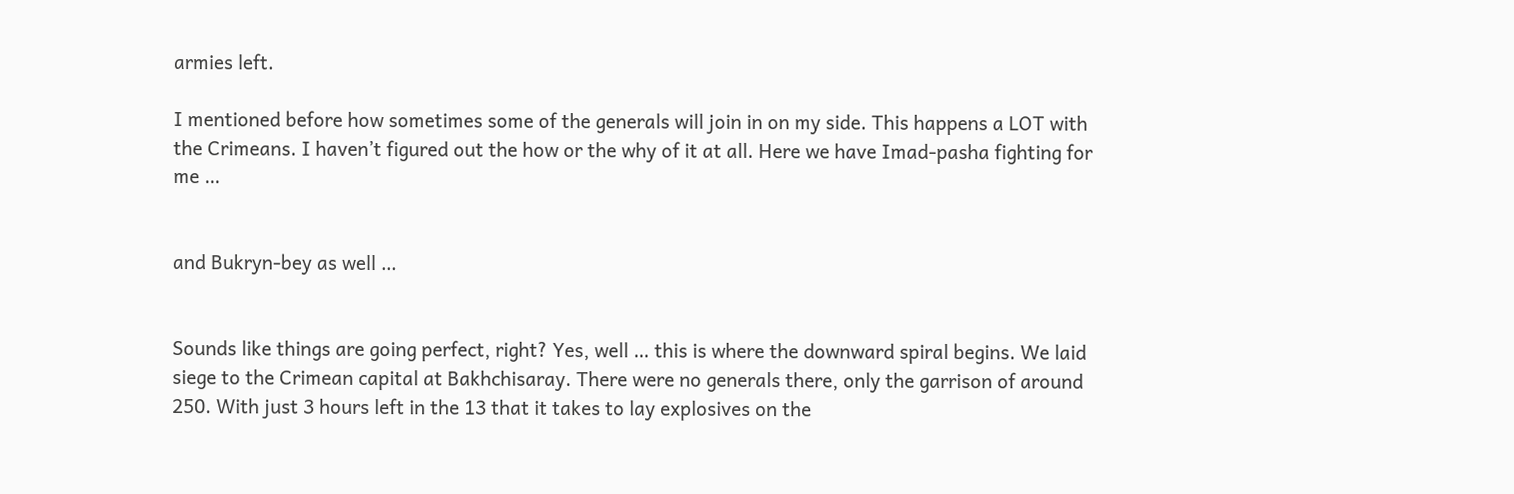armies left.

I mentioned before how sometimes some of the generals will join in on my side. This happens a LOT with the Crimeans. I haven’t figured out the how or the why of it at all. Here we have Imad-pasha fighting for me …


and Bukryn-bey as well …


Sounds like things are going perfect, right? Yes, well … this is where the downward spiral begins. We laid siege to the Crimean capital at Bakhchisaray. There were no generals there, only the garrison of around 250. With just 3 hours left in the 13 that it takes to lay explosives on the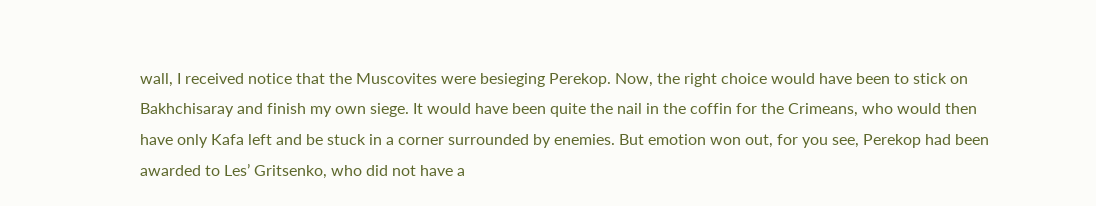wall, I received notice that the Muscovites were besieging Perekop. Now, the right choice would have been to stick on Bakhchisaray and finish my own siege. It would have been quite the nail in the coffin for the Crimeans, who would then have only Kafa left and be stuck in a corner surrounded by enemies. But emotion won out, for you see, Perekop had been awarded to Les’ Gritsenko, who did not have a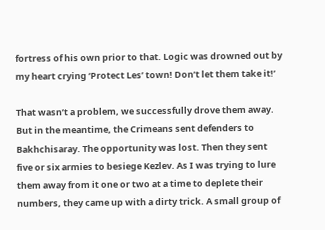fortress of his own prior to that. Logic was drowned out by my heart crying ‘Protect Les’ town! Don’t let them take it!’

That wasn’t a problem, we successfully drove them away. But in the meantime, the Crimeans sent defenders to Bakhchisaray. The opportunity was lost. Then they sent five or six armies to besiege Kezlev. As I was trying to lure them away from it one or two at a time to deplete their numbers, they came up with a dirty trick. A small group of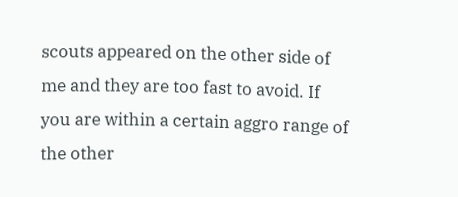scouts appeared on the other side of me and they are too fast to avoid. If you are within a certain aggro range of the other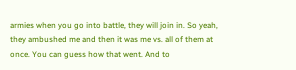armies when you go into battle, they will join in. So yeah, they ambushed me and then it was me vs. all of them at once. You can guess how that went. And to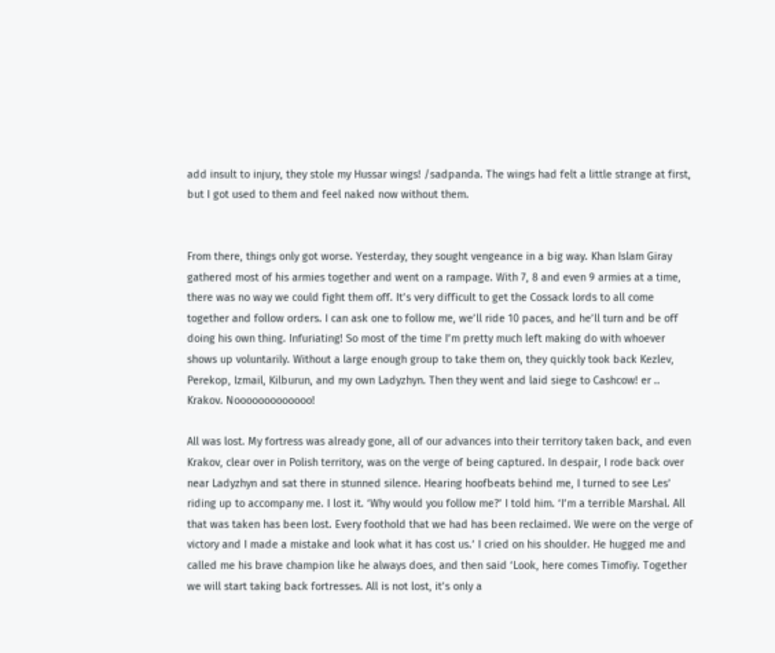add insult to injury, they stole my Hussar wings! /sadpanda. The wings had felt a little strange at first, but I got used to them and feel naked now without them.


From there, things only got worse. Yesterday, they sought vengeance in a big way. Khan Islam Giray gathered most of his armies together and went on a rampage. With 7, 8 and even 9 armies at a time, there was no way we could fight them off. It’s very difficult to get the Cossack lords to all come together and follow orders. I can ask one to follow me, we’ll ride 10 paces, and he’ll turn and be off doing his own thing. Infuriating! So most of the time I’m pretty much left making do with whoever shows up voluntarily. Without a large enough group to take them on, they quickly took back Kezlev, Perekop, Izmail, Kilburun, and my own Ladyzhyn. Then they went and laid siege to Cashcow! er .. Krakov. Nooooooooooooo!

All was lost. My fortress was already gone, all of our advances into their territory taken back, and even Krakov, clear over in Polish territory, was on the verge of being captured. In despair, I rode back over near Ladyzhyn and sat there in stunned silence. Hearing hoofbeats behind me, I turned to see Les’ riding up to accompany me. I lost it. ‘Why would you follow me?’ I told him. ‘I’m a terrible Marshal. All that was taken has been lost. Every foothold that we had has been reclaimed. We were on the verge of victory and I made a mistake and look what it has cost us.’ I cried on his shoulder. He hugged me and called me his brave champion like he always does, and then said ‘Look, here comes Timofiy. Together we will start taking back fortresses. All is not lost, it’s only a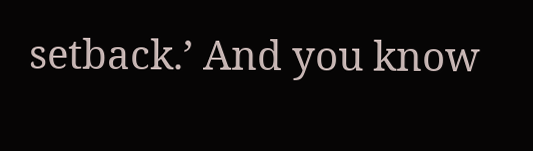setback.’ And you know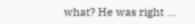what? He was right …